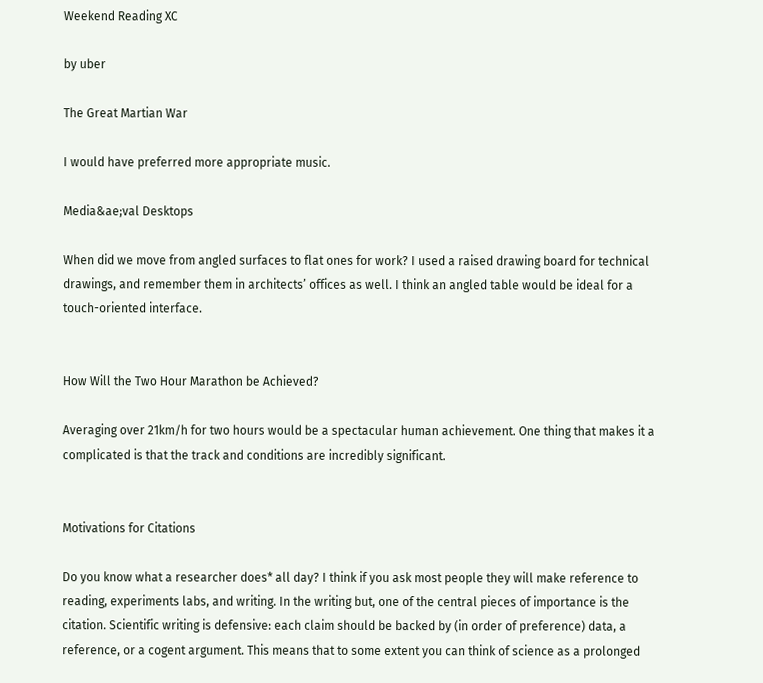Weekend Reading XC

by uber

The Great Martian War

I would have preferred more appropriate music.

Media&ae;val Desktops

When did we move from angled surfaces to flat ones for work? I used a raised drawing board for technical drawings, and remember them in architects’ offices as well. I think an angled table would be ideal for a touch-oriented interface.


How Will the Two Hour Marathon be Achieved?

Averaging over 21km/h for two hours would be a spectacular human achievement. One thing that makes it a complicated is that the track and conditions are incredibly significant.


Motivations for Citations

Do you know what a researcher does* all day? I think if you ask most people they will make reference to reading, experiments labs, and writing. In the writing but, one of the central pieces of importance is the citation. Scientific writing is defensive: each claim should be backed by (in order of preference) data, a reference, or a cogent argument. This means that to some extent you can think of science as a prolonged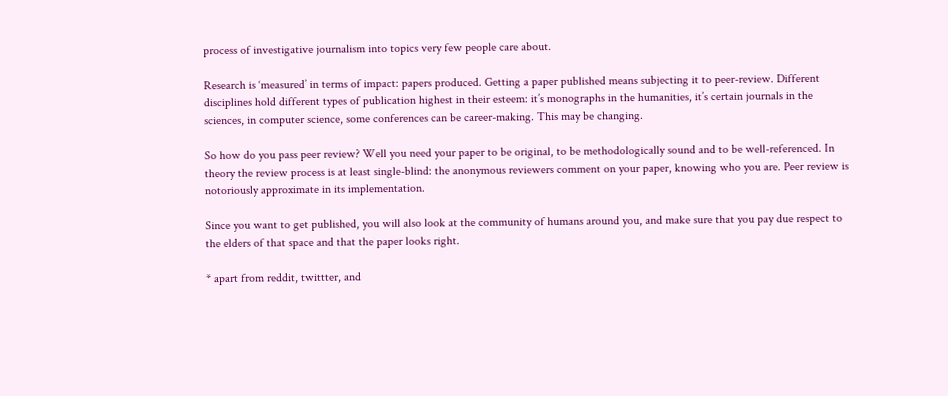process of investigative journalism into topics very few people care about.

Research is ‘measured’ in terms of impact: papers produced. Getting a paper published means subjecting it to peer-review. Different disciplines hold different types of publication highest in their esteem: it’s monographs in the humanities, it’s certain journals in the sciences, in computer science, some conferences can be career-making. This may be changing.

So how do you pass peer review? Well you need your paper to be original, to be methodologically sound and to be well-referenced. In theory the review process is at least single-blind: the anonymous reviewers comment on your paper, knowing who you are. Peer review is notoriously approximate in its implementation.

Since you want to get published, you will also look at the community of humans around you, and make sure that you pay due respect to the elders of that space and that the paper looks right.

* apart from reddit, twittter, and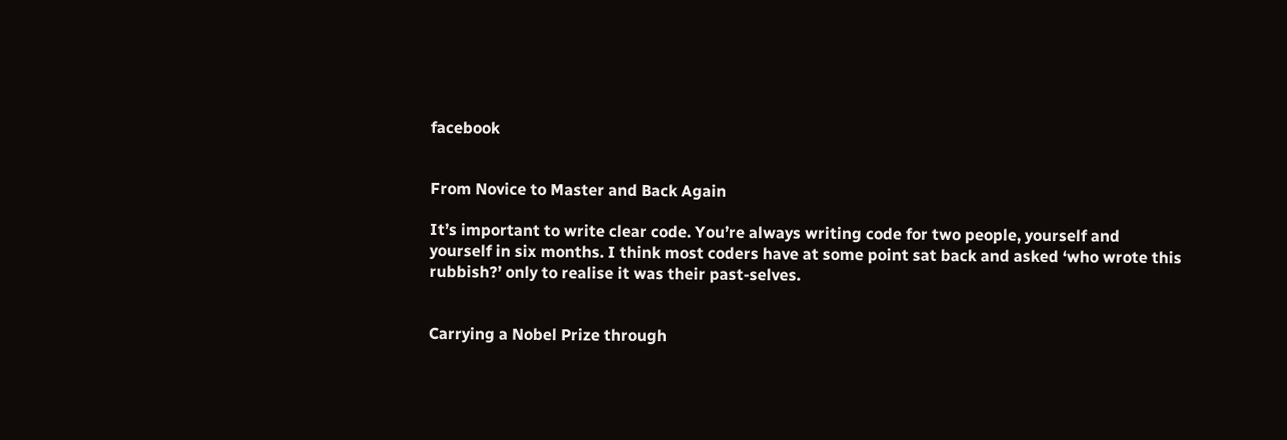facebook


From Novice to Master and Back Again

It’s important to write clear code. You’re always writing code for two people, yourself and yourself in six months. I think most coders have at some point sat back and asked ‘who wrote this rubbish?’ only to realise it was their past-selves.


Carrying a Nobel Prize through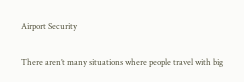Airport Security

There aren’t many situations where people travel with big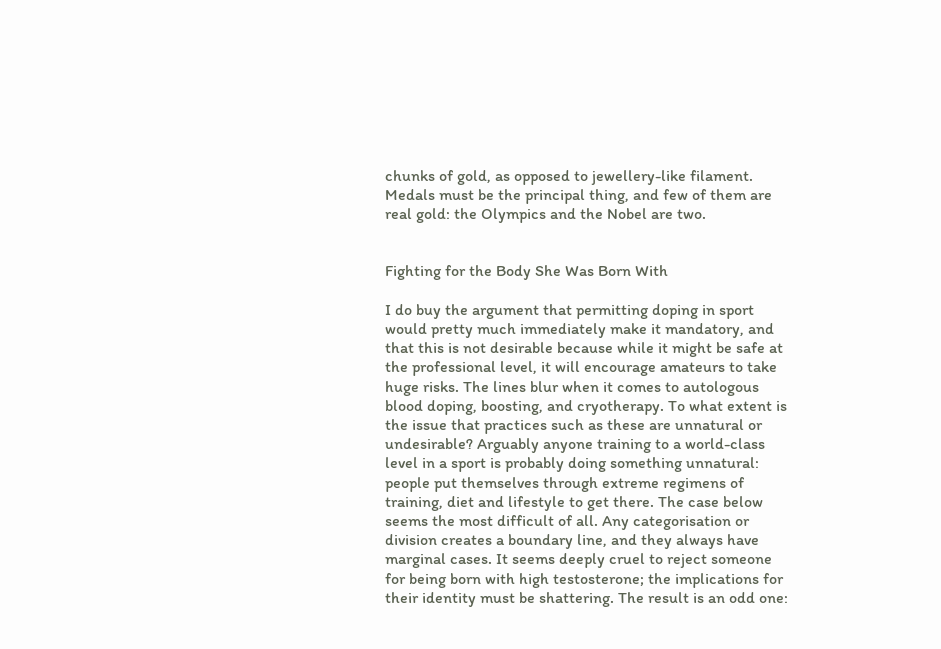chunks of gold, as opposed to jewellery-like filament. Medals must be the principal thing, and few of them are real gold: the Olympics and the Nobel are two.


Fighting for the Body She Was Born With

I do buy the argument that permitting doping in sport would pretty much immediately make it mandatory, and that this is not desirable because while it might be safe at the professional level, it will encourage amateurs to take huge risks. The lines blur when it comes to autologous blood doping, boosting, and cryotherapy. To what extent is the issue that practices such as these are unnatural or undesirable? Arguably anyone training to a world-class level in a sport is probably doing something unnatural: people put themselves through extreme regimens of training, diet and lifestyle to get there. The case below seems the most difficult of all. Any categorisation or division creates a boundary line, and they always have marginal cases. It seems deeply cruel to reject someone for being born with high testosterone; the implications for their identity must be shattering. The result is an odd one: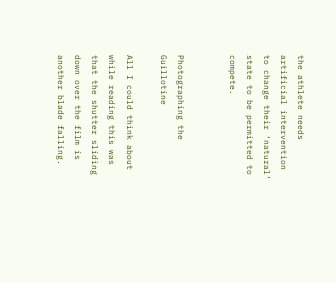the athlete needs artificial intervention to change their ‘natural’ state to be permitted to compete.


Photographing the Guillotine

All I could think about while reading this was that the shutter sliding down over the film is another blade falling.